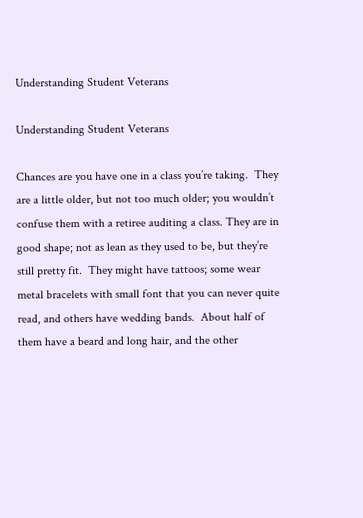Understanding Student Veterans

Understanding Student Veterans

Chances are you have one in a class you’re taking.  They are a little older, but not too much older; you wouldn’t confuse them with a retiree auditing a class. They are in good shape; not as lean as they used to be, but they’re still pretty fit.  They might have tattoos; some wear metal bracelets with small font that you can never quite read, and others have wedding bands.  About half of them have a beard and long hair, and the other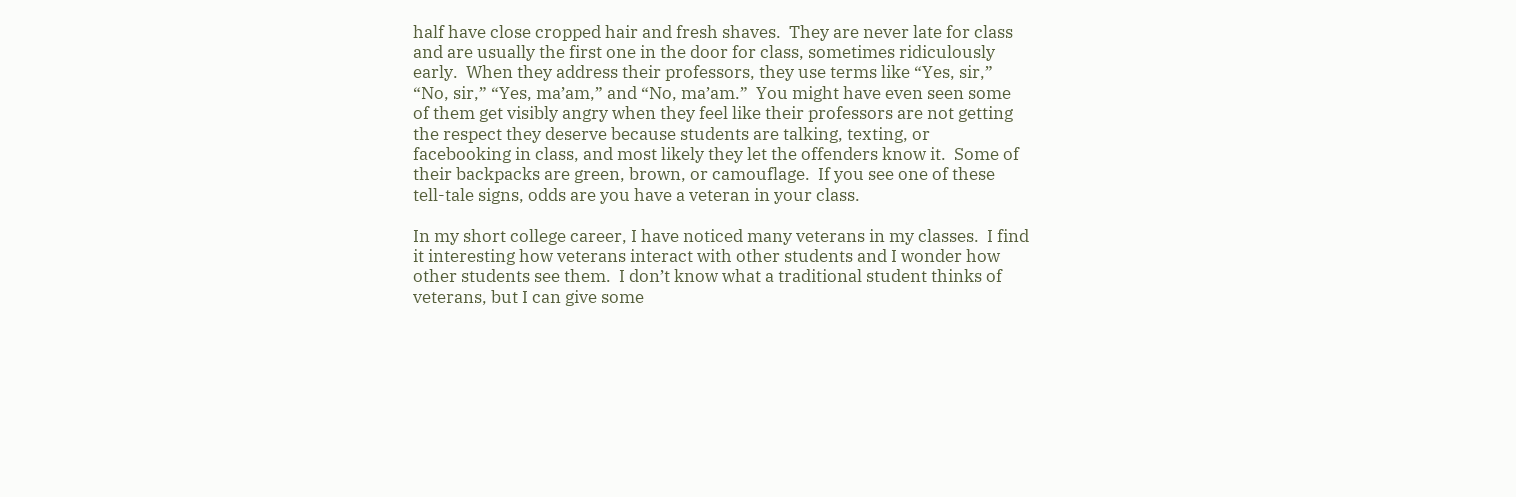half have close cropped hair and fresh shaves.  They are never late for class and are usually the first one in the door for class, sometimes ridiculously early.  When they address their professors, they use terms like “Yes, sir,” “No, sir,” “Yes, ma’am,” and “No, ma’am.”  You might have even seen some of them get visibly angry when they feel like their professors are not getting the respect they deserve because students are talking, texting, or facebooking in class, and most likely they let the offenders know it.  Some of their backpacks are green, brown, or camouflage.  If you see one of these tell-tale signs, odds are you have a veteran in your class.

In my short college career, I have noticed many veterans in my classes.  I find it interesting how veterans interact with other students and I wonder how other students see them.  I don’t know what a traditional student thinks of veterans, but I can give some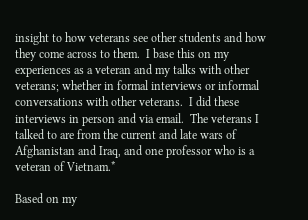insight to how veterans see other students and how they come across to them.  I base this on my experiences as a veteran and my talks with other veterans; whether in formal interviews or informal conversations with other veterans.  I did these interviews in person and via email.  The veterans I talked to are from the current and late wars of Afghanistan and Iraq, and one professor who is a veteran of Vietnam.*

Based on my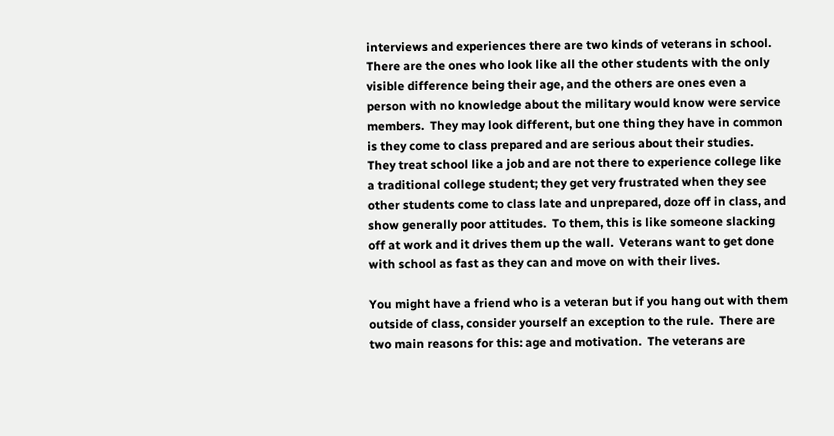interviews and experiences there are two kinds of veterans in school.  There are the ones who look like all the other students with the only visible difference being their age, and the others are ones even a person with no knowledge about the military would know were service members.  They may look different, but one thing they have in common is they come to class prepared and are serious about their studies.  They treat school like a job and are not there to experience college like a traditional college student; they get very frustrated when they see other students come to class late and unprepared, doze off in class, and show generally poor attitudes.  To them, this is like someone slacking off at work and it drives them up the wall.  Veterans want to get done with school as fast as they can and move on with their lives.

You might have a friend who is a veteran but if you hang out with them outside of class, consider yourself an exception to the rule.  There are two main reasons for this: age and motivation.  The veterans are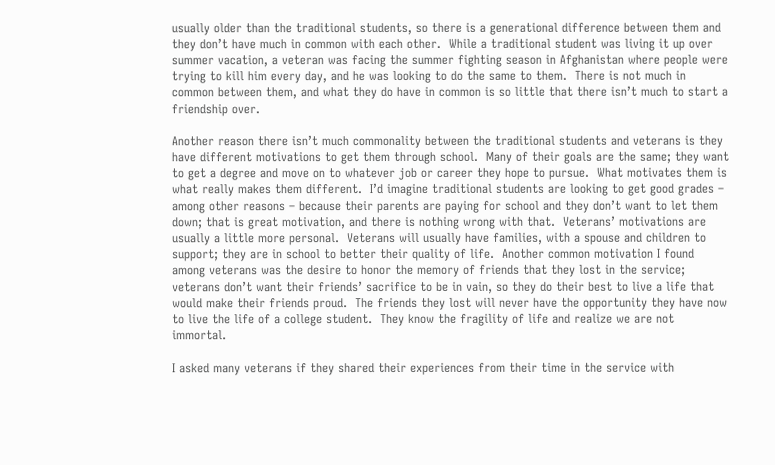usually older than the traditional students, so there is a generational difference between them and they don’t have much in common with each other.  While a traditional student was living it up over summer vacation, a veteran was facing the summer fighting season in Afghanistan where people were trying to kill him every day, and he was looking to do the same to them.  There is not much in common between them, and what they do have in common is so little that there isn’t much to start a friendship over.

Another reason there isn’t much commonality between the traditional students and veterans is they have different motivations to get them through school.  Many of their goals are the same; they want to get a degree and move on to whatever job or career they hope to pursue.  What motivates them is what really makes them different.  I’d imagine traditional students are looking to get good grades – among other reasons – because their parents are paying for school and they don’t want to let them down; that is great motivation, and there is nothing wrong with that.  Veterans’ motivations are usually a little more personal.  Veterans will usually have families, with a spouse and children to support; they are in school to better their quality of life.  Another common motivation I found among veterans was the desire to honor the memory of friends that they lost in the service; veterans don’t want their friends’ sacrifice to be in vain, so they do their best to live a life that would make their friends proud.  The friends they lost will never have the opportunity they have now to live the life of a college student.  They know the fragility of life and realize we are not immortal.

I asked many veterans if they shared their experiences from their time in the service with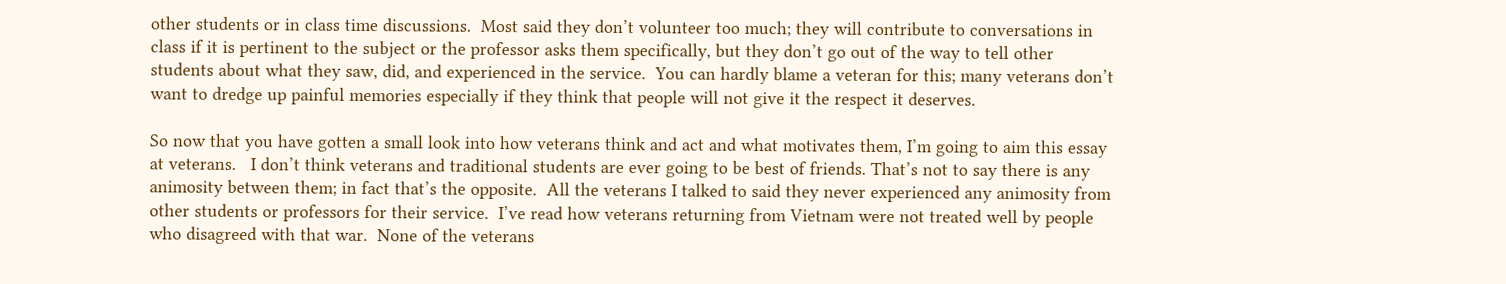other students or in class time discussions.  Most said they don’t volunteer too much; they will contribute to conversations in class if it is pertinent to the subject or the professor asks them specifically, but they don’t go out of the way to tell other students about what they saw, did, and experienced in the service.  You can hardly blame a veteran for this; many veterans don’t want to dredge up painful memories especially if they think that people will not give it the respect it deserves.

So now that you have gotten a small look into how veterans think and act and what motivates them, I’m going to aim this essay at veterans.   I don’t think veterans and traditional students are ever going to be best of friends. That’s not to say there is any animosity between them; in fact that’s the opposite.  All the veterans I talked to said they never experienced any animosity from other students or professors for their service.  I’ve read how veterans returning from Vietnam were not treated well by people who disagreed with that war.  None of the veterans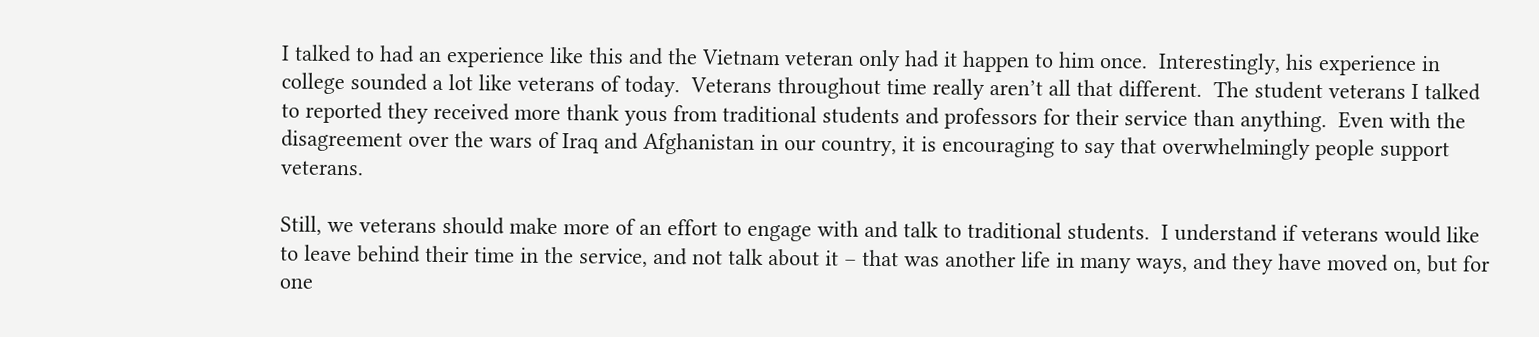I talked to had an experience like this and the Vietnam veteran only had it happen to him once.  Interestingly, his experience in college sounded a lot like veterans of today.  Veterans throughout time really aren’t all that different.  The student veterans I talked to reported they received more thank yous from traditional students and professors for their service than anything.  Even with the disagreement over the wars of Iraq and Afghanistan in our country, it is encouraging to say that overwhelmingly people support veterans.

Still, we veterans should make more of an effort to engage with and talk to traditional students.  I understand if veterans would like to leave behind their time in the service, and not talk about it – that was another life in many ways, and they have moved on, but for one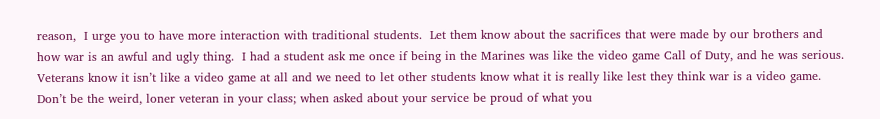reason,  I urge you to have more interaction with traditional students.  Let them know about the sacrifices that were made by our brothers and how war is an awful and ugly thing.  I had a student ask me once if being in the Marines was like the video game Call of Duty, and he was serious.  Veterans know it isn’t like a video game at all and we need to let other students know what it is really like lest they think war is a video game.  Don’t be the weird, loner veteran in your class; when asked about your service be proud of what you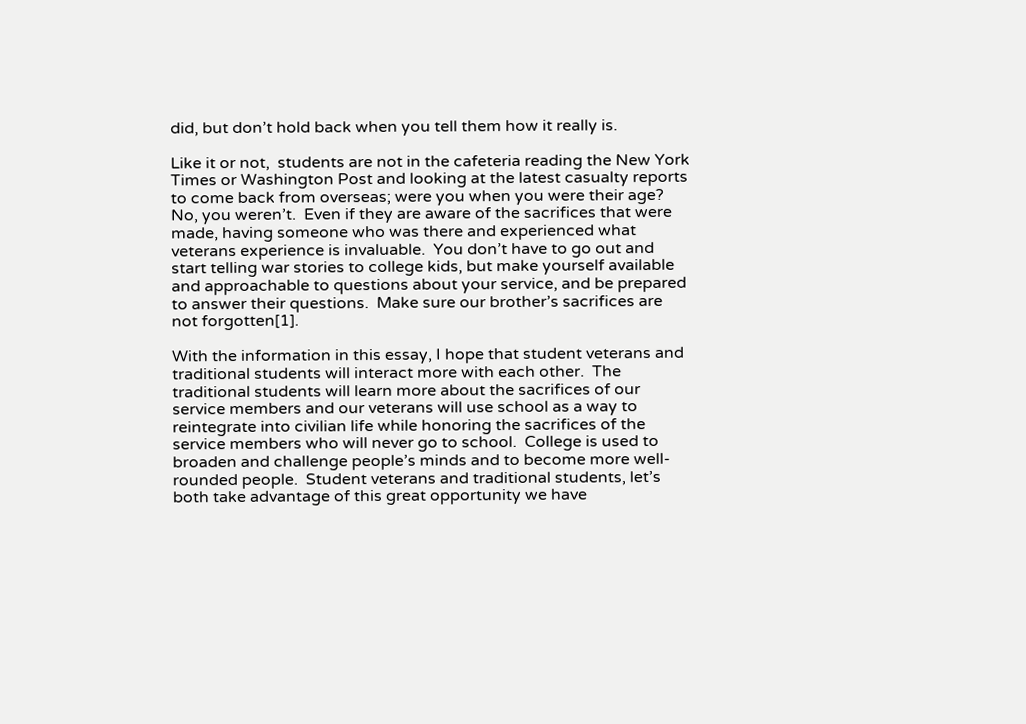did, but don’t hold back when you tell them how it really is.

Like it or not,  students are not in the cafeteria reading the New York Times or Washington Post and looking at the latest casualty reports to come back from overseas; were you when you were their age?  No, you weren’t.  Even if they are aware of the sacrifices that were made, having someone who was there and experienced what veterans experience is invaluable.  You don’t have to go out and start telling war stories to college kids, but make yourself available and approachable to questions about your service, and be prepared to answer their questions.  Make sure our brother’s sacrifices are not forgotten[1].

With the information in this essay, I hope that student veterans and traditional students will interact more with each other.  The traditional students will learn more about the sacrifices of our service members and our veterans will use school as a way to reintegrate into civilian life while honoring the sacrifices of the service members who will never go to school.  College is used to broaden and challenge people’s minds and to become more well-rounded people.  Student veterans and traditional students, let’s both take advantage of this great opportunity we have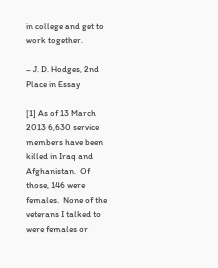in college and get to work together.

– J. D. Hodges, 2nd Place in Essay

[1] As of 13 March 2013 6,630 service members have been killed in Iraq and Afghanistan.  Of those, 146 were females.  None of the veterans I talked to were females or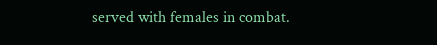served with females in combat.